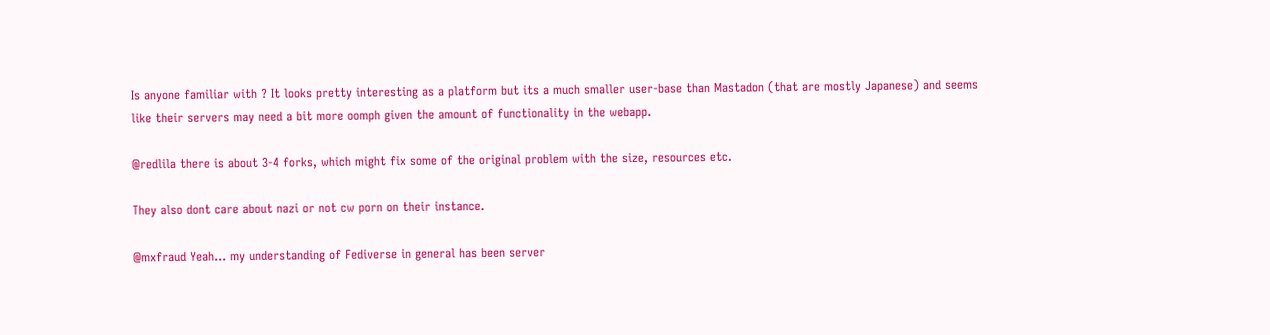Is anyone familiar with ? It looks pretty interesting as a platform but its a much smaller user-base than Mastadon (that are mostly Japanese) and seems like their servers may need a bit more oomph given the amount of functionality in the webapp.

@redlila there is about 3-4 forks, which might fix some of the original problem with the size, resources etc.

They also dont care about nazi or not cw porn on their instance.

@mxfraud Yeah... my understanding of Fediverse in general has been server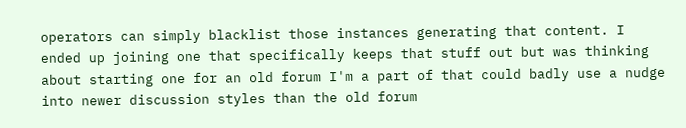operators can simply blacklist those instances generating that content. I ended up joining one that specifically keeps that stuff out but was thinking about starting one for an old forum I'm a part of that could badly use a nudge into newer discussion styles than the old forum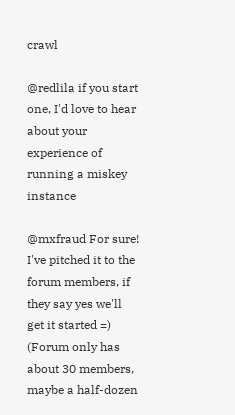crawl

@redlila if you start one, I'd love to hear about your experience of running a miskey instance

@mxfraud For sure! I've pitched it to the forum members, if they say yes we'll get it started =) (Forum only has about 30 members, maybe a half-dozen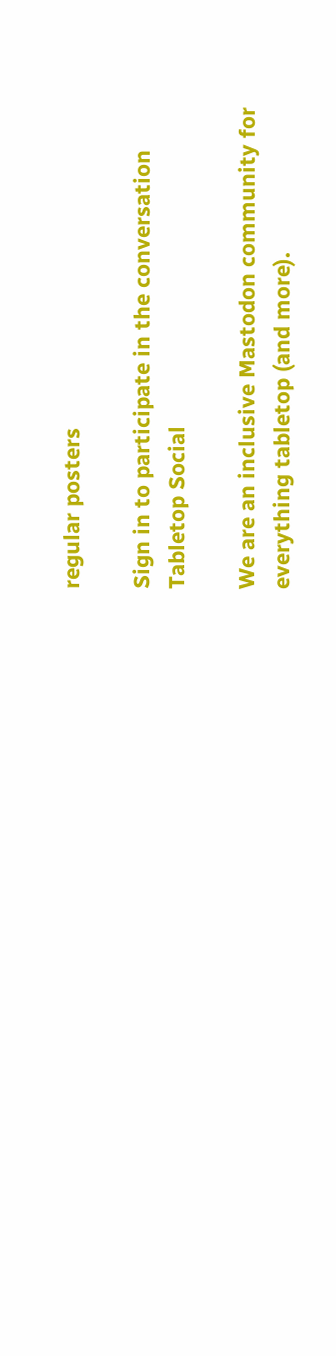regular posters

Sign in to participate in the conversation
Tabletop Social

We are an inclusive Mastodon community for everything tabletop (and more).